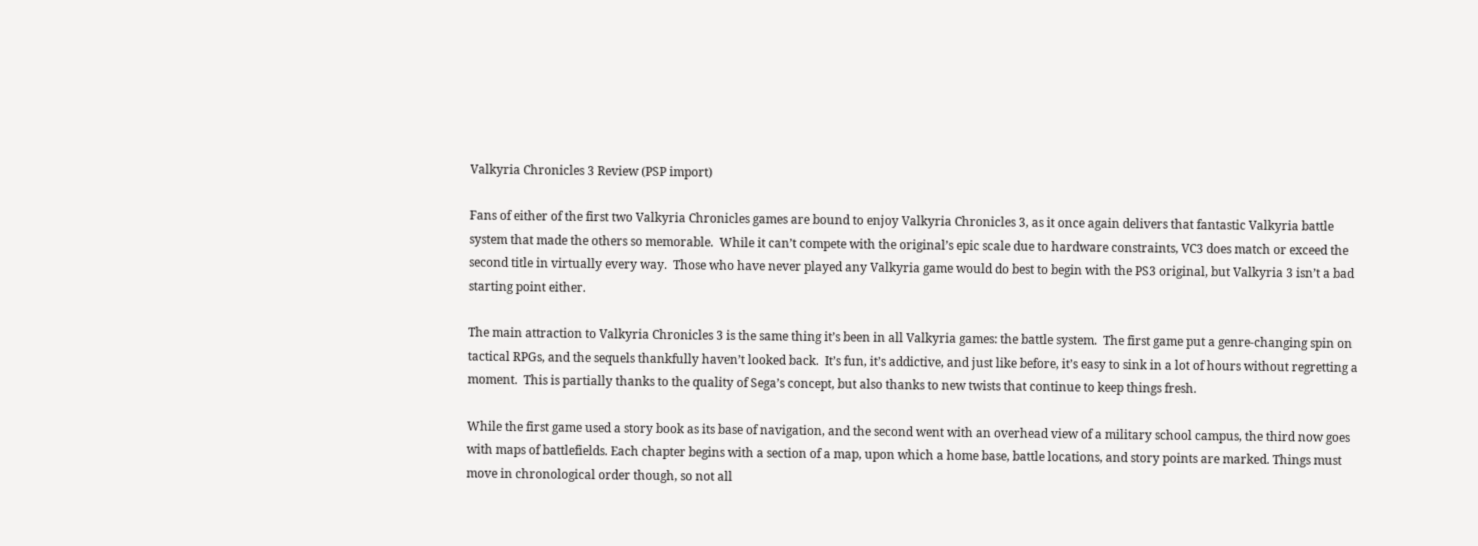Valkyria Chronicles 3 Review (PSP import)

Fans of either of the first two Valkyria Chronicles games are bound to enjoy Valkyria Chronicles 3, as it once again delivers that fantastic Valkyria battle system that made the others so memorable.  While it can’t compete with the original’s epic scale due to hardware constraints, VC3 does match or exceed the second title in virtually every way.  Those who have never played any Valkyria game would do best to begin with the PS3 original, but Valkyria 3 isn’t a bad starting point either.

The main attraction to Valkyria Chronicles 3 is the same thing it’s been in all Valkyria games: the battle system.  The first game put a genre-changing spin on tactical RPGs, and the sequels thankfully haven’t looked back.  It’s fun, it’s addictive, and just like before, it’s easy to sink in a lot of hours without regretting a moment.  This is partially thanks to the quality of Sega’s concept, but also thanks to new twists that continue to keep things fresh.

While the first game used a story book as its base of navigation, and the second went with an overhead view of a military school campus, the third now goes with maps of battlefields. Each chapter begins with a section of a map, upon which a home base, battle locations, and story points are marked. Things must move in chronological order though, so not all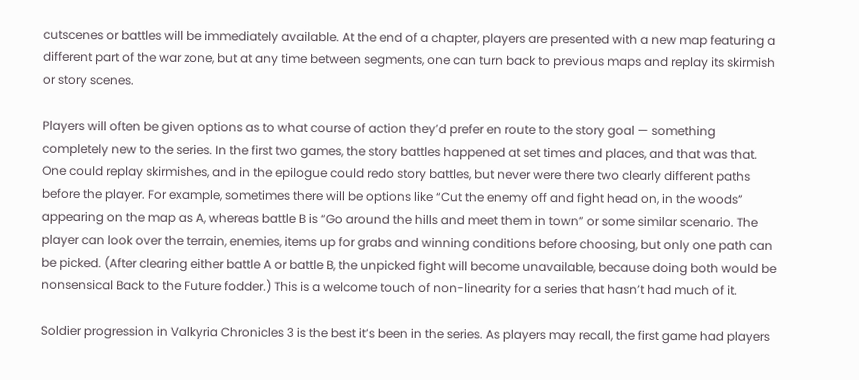cutscenes or battles will be immediately available. At the end of a chapter, players are presented with a new map featuring a different part of the war zone, but at any time between segments, one can turn back to previous maps and replay its skirmish or story scenes.

Players will often be given options as to what course of action they’d prefer en route to the story goal — something completely new to the series. In the first two games, the story battles happened at set times and places, and that was that. One could replay skirmishes, and in the epilogue could redo story battles, but never were there two clearly different paths before the player. For example, sometimes there will be options like “Cut the enemy off and fight head on, in the woods” appearing on the map as A, whereas battle B is “Go around the hills and meet them in town” or some similar scenario. The player can look over the terrain, enemies, items up for grabs and winning conditions before choosing, but only one path can be picked. (After clearing either battle A or battle B, the unpicked fight will become unavailable, because doing both would be nonsensical Back to the Future fodder.) This is a welcome touch of non-linearity for a series that hasn’t had much of it.

Soldier progression in Valkyria Chronicles 3 is the best it’s been in the series. As players may recall, the first game had players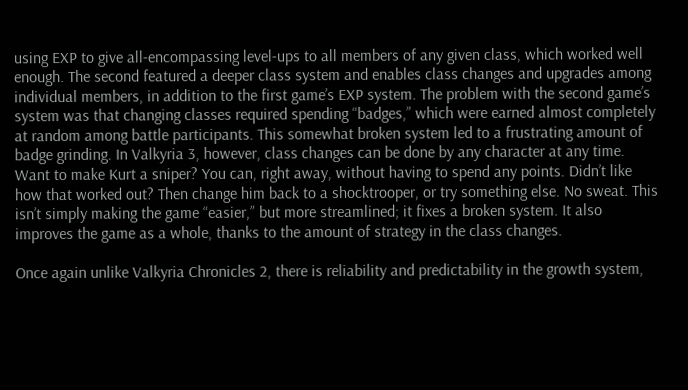using EXP to give all-encompassing level-ups to all members of any given class, which worked well enough. The second featured a deeper class system and enables class changes and upgrades among individual members, in addition to the first game’s EXP system. The problem with the second game’s system was that changing classes required spending “badges,” which were earned almost completely at random among battle participants. This somewhat broken system led to a frustrating amount of badge grinding. In Valkyria 3, however, class changes can be done by any character at any time. Want to make Kurt a sniper? You can, right away, without having to spend any points. Didn’t like how that worked out? Then change him back to a shocktrooper, or try something else. No sweat. This isn’t simply making the game “easier,” but more streamlined; it fixes a broken system. It also improves the game as a whole, thanks to the amount of strategy in the class changes.

Once again unlike Valkyria Chronicles 2, there is reliability and predictability in the growth system,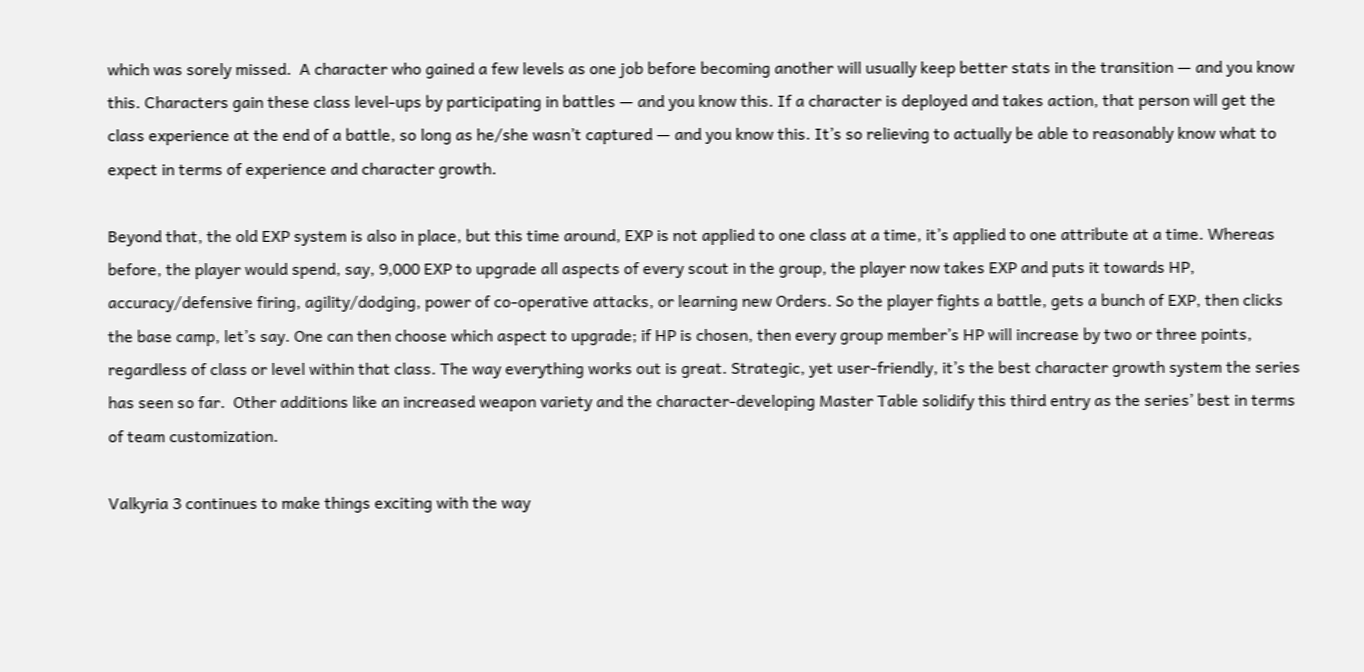which was sorely missed.  A character who gained a few levels as one job before becoming another will usually keep better stats in the transition — and you know this. Characters gain these class level-ups by participating in battles — and you know this. If a character is deployed and takes action, that person will get the class experience at the end of a battle, so long as he/she wasn’t captured — and you know this. It’s so relieving to actually be able to reasonably know what to expect in terms of experience and character growth.

Beyond that, the old EXP system is also in place, but this time around, EXP is not applied to one class at a time, it’s applied to one attribute at a time. Whereas before, the player would spend, say, 9,000 EXP to upgrade all aspects of every scout in the group, the player now takes EXP and puts it towards HP, accuracy/defensive firing, agility/dodging, power of co-operative attacks, or learning new Orders. So the player fights a battle, gets a bunch of EXP, then clicks the base camp, let’s say. One can then choose which aspect to upgrade; if HP is chosen, then every group member’s HP will increase by two or three points, regardless of class or level within that class. The way everything works out is great. Strategic, yet user-friendly, it’s the best character growth system the series has seen so far.  Other additions like an increased weapon variety and the character-developing Master Table solidify this third entry as the series’ best in terms of team customization.

Valkyria 3 continues to make things exciting with the way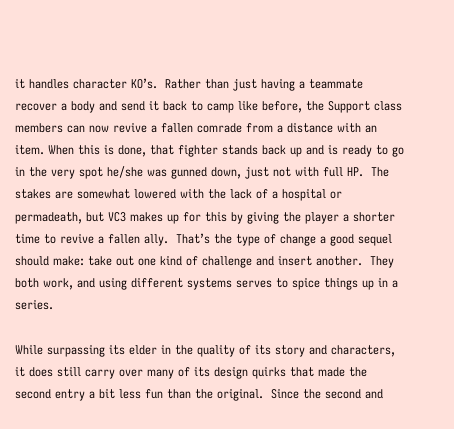it handles character KO’s.  Rather than just having a teammate recover a body and send it back to camp like before, the Support class members can now revive a fallen comrade from a distance with an item. When this is done, that fighter stands back up and is ready to go in the very spot he/she was gunned down, just not with full HP.  The stakes are somewhat lowered with the lack of a hospital or permadeath, but VC3 makes up for this by giving the player a shorter time to revive a fallen ally.  That’s the type of change a good sequel should make: take out one kind of challenge and insert another.  They both work, and using different systems serves to spice things up in a series.

While surpassing its elder in the quality of its story and characters, it does still carry over many of its design quirks that made the second entry a bit less fun than the original.  Since the second and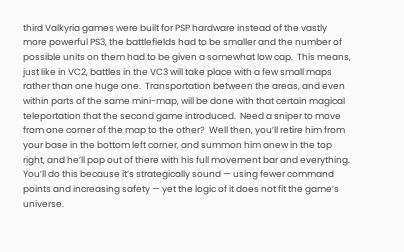third Valkyria games were built for PSP hardware instead of the vastly more powerful PS3, the battlefields had to be smaller and the number of possible units on them had to be given a somewhat low cap.  This means, just like in VC2, battles in the VC3 will take place with a few small maps rather than one huge one.  Transportation between the areas, and even within parts of the same mini-map, will be done with that certain magical teleportation that the second game introduced.  Need a sniper to move from one corner of the map to the other?  Well then, you’ll retire him from your base in the bottom left corner, and summon him anew in the top right, and he’ll pop out of there with his full movement bar and everything.  You’ll do this because it’s strategically sound — using fewer command points and increasing safety — yet the logic of it does not fit the game’s universe.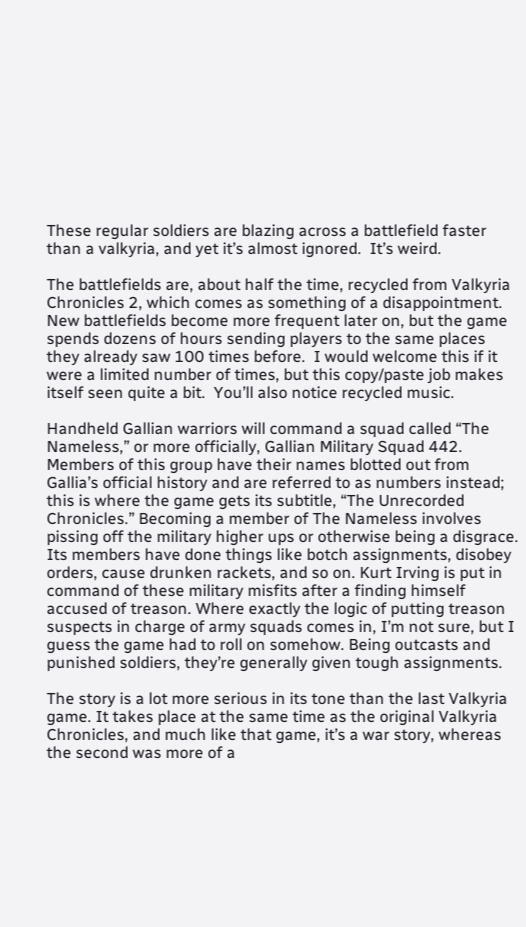These regular soldiers are blazing across a battlefield faster than a valkyria, and yet it’s almost ignored.  It’s weird.

The battlefields are, about half the time, recycled from Valkyria Chronicles 2, which comes as something of a disappointment.  New battlefields become more frequent later on, but the game spends dozens of hours sending players to the same places they already saw 100 times before.  I would welcome this if it were a limited number of times, but this copy/paste job makes itself seen quite a bit.  You’ll also notice recycled music.

Handheld Gallian warriors will command a squad called “The Nameless,” or more officially, Gallian Military Squad 442. Members of this group have their names blotted out from Gallia’s official history and are referred to as numbers instead; this is where the game gets its subtitle, “The Unrecorded Chronicles.” Becoming a member of The Nameless involves pissing off the military higher ups or otherwise being a disgrace. Its members have done things like botch assignments, disobey orders, cause drunken rackets, and so on. Kurt Irving is put in command of these military misfits after a finding himself accused of treason. Where exactly the logic of putting treason suspects in charge of army squads comes in, I’m not sure, but I guess the game had to roll on somehow. Being outcasts and punished soldiers, they’re generally given tough assignments.

The story is a lot more serious in its tone than the last Valkyria game. It takes place at the same time as the original Valkyria Chronicles, and much like that game, it’s a war story, whereas the second was more of a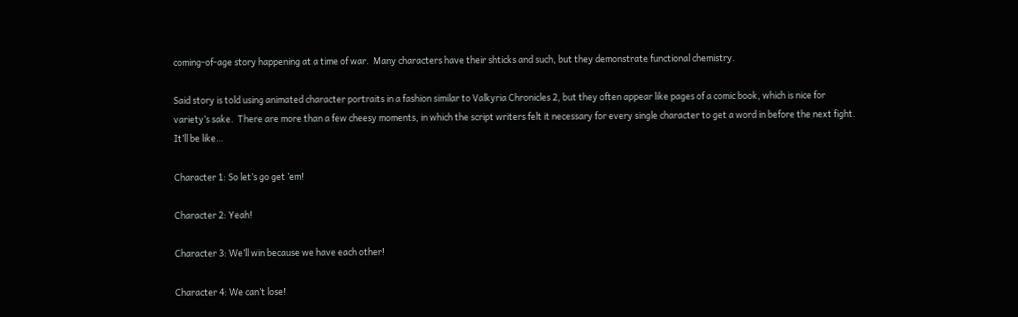coming-of-age story happening at a time of war.  Many characters have their shticks and such, but they demonstrate functional chemistry.

Said story is told using animated character portraits in a fashion similar to Valkyria Chronicles 2, but they often appear like pages of a comic book, which is nice for variety’s sake.  There are more than a few cheesy moments, in which the script writers felt it necessary for every single character to get a word in before the next fight.  It’ll be like…

Character 1: So let’s go get ’em!

Character 2: Yeah!

Character 3: We’ll win because we have each other!

Character 4: We can’t lose!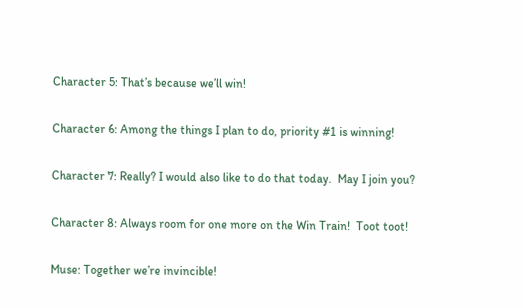Character 5: That’s because we’ll win!

Character 6: Among the things I plan to do, priority #1 is winning!

Character 7: Really? I would also like to do that today.  May I join you?

Character 8: Always room for one more on the Win Train!  Toot toot!

Muse: Together we’re invincible!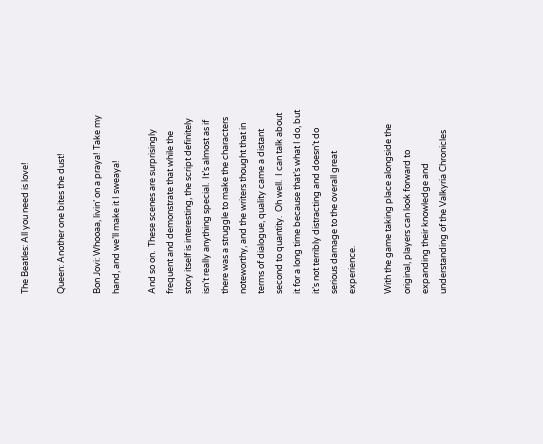The Beatles: All you need is love!

Queen: Another one bites the dust!

Bon Jovi: Whooaa, livin’ on a praya! Take my hand, and we’ll make it I sweaya!

And so on.  These scenes are surprisingly frequent and demonstrate that while the story itself is interesting, the script definitely isn’t really anything special.  It’s almost as if there was a struggle to make the characters noteworthy, and the writers thought that in terms of dialogue, quality came a distant second to quantity.  Oh well.  I can talk about it for a long time because that’s what I do, but it’s not terribly distracting and doesn’t do serious damage to the overall great experience.

With the game taking place alongside the original, players can look forward to expanding their knowledge and understanding of the Valkyria Chronicles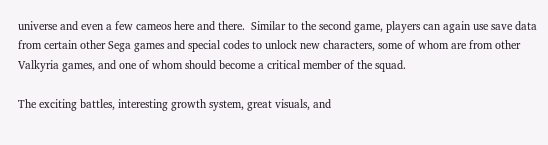universe and even a few cameos here and there.  Similar to the second game, players can again use save data from certain other Sega games and special codes to unlock new characters, some of whom are from other Valkyria games, and one of whom should become a critical member of the squad.

The exciting battles, interesting growth system, great visuals, and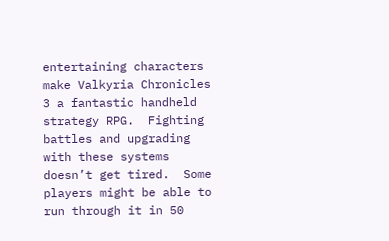entertaining characters make Valkyria Chronicles 3 a fantastic handheld strategy RPG.  Fighting battles and upgrading with these systems doesn’t get tired.  Some players might be able to run through it in 50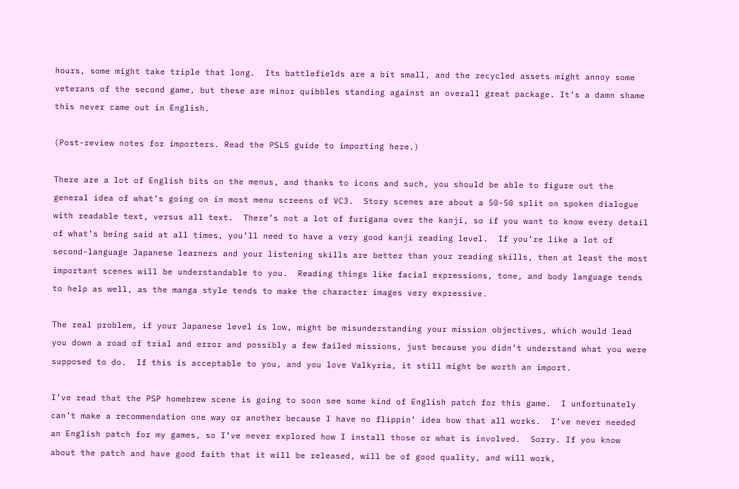hours, some might take triple that long.  Its battlefields are a bit small, and the recycled assets might annoy some veterans of the second game, but these are minor quibbles standing against an overall great package. It’s a damn shame this never came out in English.

(Post-review notes for importers. Read the PSLS guide to importing here.)

There are a lot of English bits on the menus, and thanks to icons and such, you should be able to figure out the general idea of what’s going on in most menu screens of VC3.  Story scenes are about a 50-50 split on spoken dialogue with readable text, versus all text.  There’s not a lot of furigana over the kanji, so if you want to know every detail of what’s being said at all times, you’ll need to have a very good kanji reading level.  If you’re like a lot of second-language Japanese learners and your listening skills are better than your reading skills, then at least the most important scenes will be understandable to you.  Reading things like facial expressions, tone, and body language tends to help as well, as the manga style tends to make the character images very expressive.

The real problem, if your Japanese level is low, might be misunderstanding your mission objectives, which would lead you down a road of trial and error and possibly a few failed missions, just because you didn’t understand what you were supposed to do.  If this is acceptable to you, and you love Valkyria, it still might be worth an import.

I’ve read that the PSP homebrew scene is going to soon see some kind of English patch for this game.  I unfortunately can’t make a recommendation one way or another because I have no flippin’ idea how that all works.  I’ve never needed an English patch for my games, so I’ve never explored how I install those or what is involved.  Sorry. If you know about the patch and have good faith that it will be released, will be of good quality, and will work,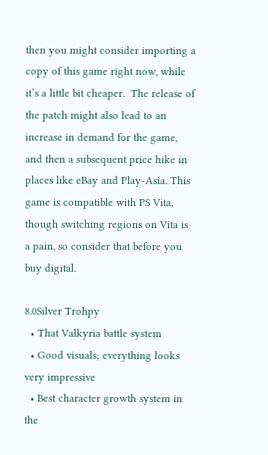then you might consider importing a copy of this game right now, while it’s a little bit cheaper.  The release of the patch might also lead to an increase in demand for the game, and then a subsequent price hike in places like eBay and Play-Asia. This game is compatible with PS Vita, though switching regions on Vita is a pain, so consider that before you buy digital.

8.0Silver Trohpy
  • That Valkyria battle system
  • Good visuals; everything looks very impressive
  • Best character growth system in the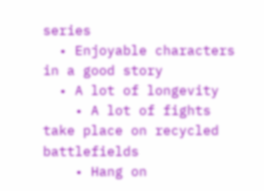series
  • Enjoyable characters in a good story
  • A lot of longevity
    • A lot of fights take place on recycled battlefields
    • Hang on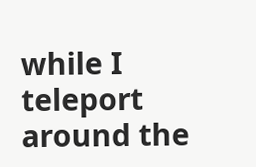while I teleport around the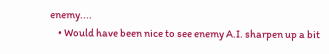enemy....
    • Would have been nice to see enemy A.I. sharpen up a bit